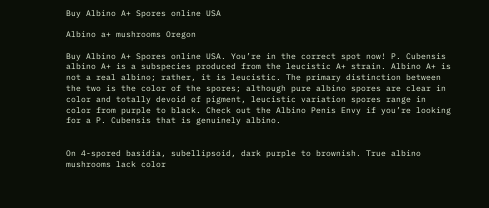Buy Albino A+ Spores online USA

Albino a+ mushrooms Oregon

Buy Albino A+ Spores online USA. You’re in the correct spot now! P. Cubensis albino A+ is a subspecies produced from the leucistic A+ strain. Albino A+ is not a real albino; rather, it is leucistic. The primary distinction between the two is the color of the spores; although pure albino spores are clear in color and totally devoid of pigment, leucistic variation spores range in color from purple to black. Check out the Albino Penis Envy if you’re looking for a P. Cubensis that is genuinely albino.


On 4-spored basidia, subellipsoid, dark purple to brownish. True albino mushrooms lack color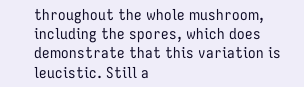throughout the whole mushroom, including the spores, which does demonstrate that this variation is leucistic. Still a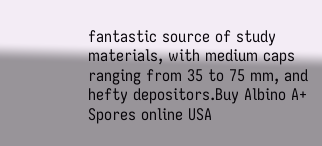fantastic source of study materials, with medium caps ranging from 35 to 75 mm, and hefty depositors.Buy Albino A+ Spores online USA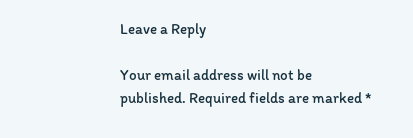Leave a Reply

Your email address will not be published. Required fields are marked *